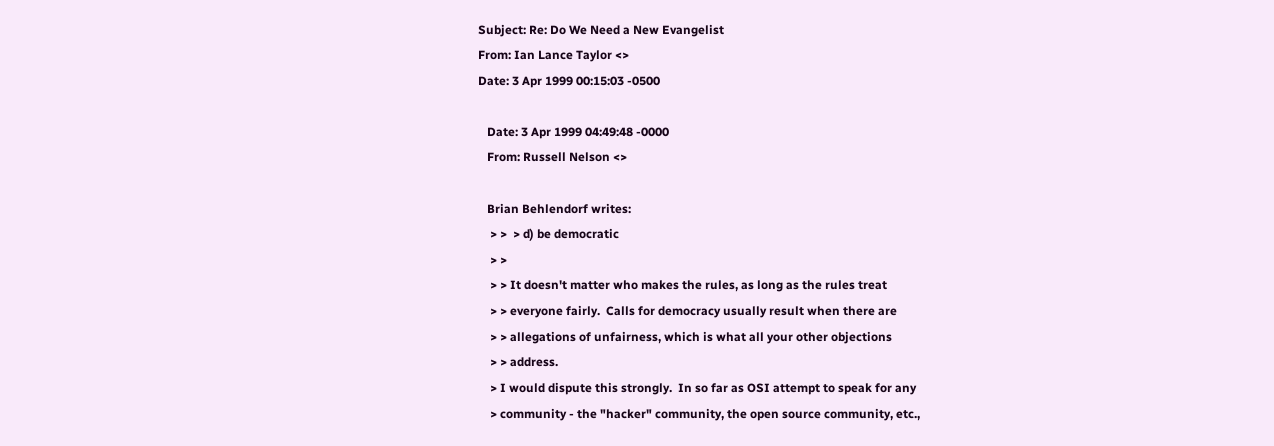Subject: Re: Do We Need a New Evangelist
From: Ian Lance Taylor <>
Date: 3 Apr 1999 00:15:03 -0500

   Date: 3 Apr 1999 04:49:48 -0000
   From: Russell Nelson <>

   Brian Behlendorf writes:
    > >  > d) be democratic
    > >
    > > It doesn't matter who makes the rules, as long as the rules treat
    > > everyone fairly.  Calls for democracy usually result when there are
    > > allegations of unfairness, which is what all your other objections
    > > address.
    > I would dispute this strongly.  In so far as OSI attempt to speak for any
    > community - the "hacker" community, the open source community, etc.,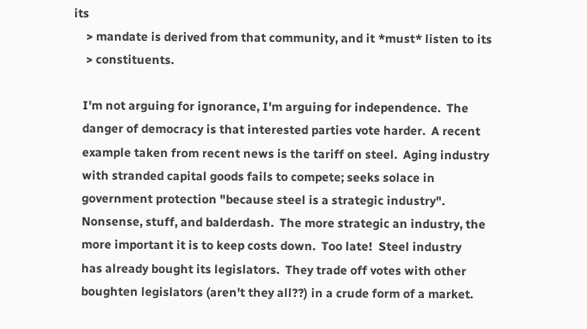its
    > mandate is derived from that community, and it *must* listen to its
    > constituents.

   I'm not arguing for ignorance, I'm arguing for independence.  The
   danger of democracy is that interested parties vote harder.  A recent
   example taken from recent news is the tariff on steel.  Aging industry
   with stranded capital goods fails to compete; seeks solace in
   government protection "because steel is a strategic industry".
   Nonsense, stuff, and balderdash.  The more strategic an industry, the
   more important it is to keep costs down.  Too late!  Steel industry
   has already bought its legislators.  They trade off votes with other
   boughten legislators (aren't they all??) in a crude form of a market.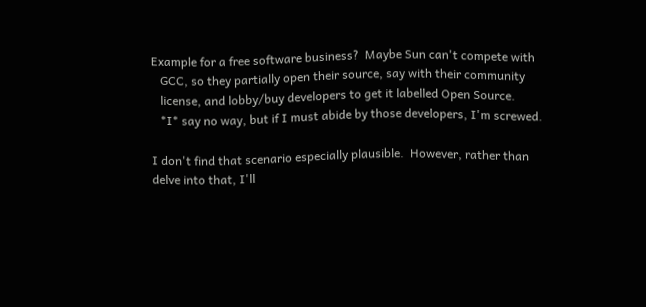Example for a free software business?  Maybe Sun can't compete with
   GCC, so they partially open their source, say with their community
   license, and lobby/buy developers to get it labelled Open Source.
   *I* say no way, but if I must abide by those developers, I'm screwed.

I don't find that scenario especially plausible.  However, rather than
delve into that, I'll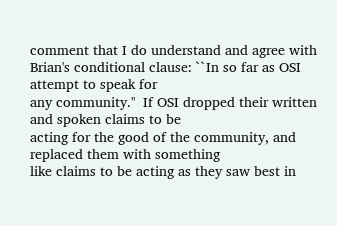comment that I do understand and agree with
Brian's conditional clause: ``In so far as OSI attempt to speak for
any community.''  If OSI dropped their written and spoken claims to be
acting for the good of the community, and replaced them with something
like claims to be acting as they saw best in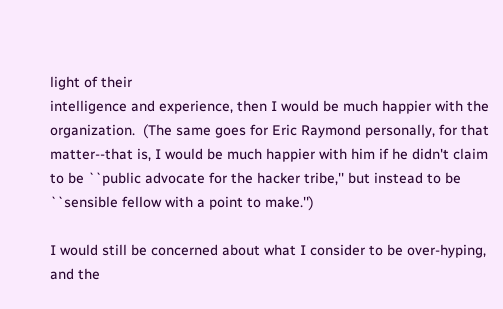light of their
intelligence and experience, then I would be much happier with the
organization.  (The same goes for Eric Raymond personally, for that
matter--that is, I would be much happier with him if he didn't claim
to be ``public advocate for the hacker tribe,'' but instead to be
``sensible fellow with a point to make.'')

I would still be concerned about what I consider to be over-hyping,
and the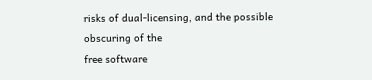risks of dual-licensing, and the possible obscuring of the
free software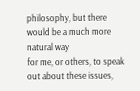philosophy, but there would be a much more natural way
for me, or others, to speak out about these issues,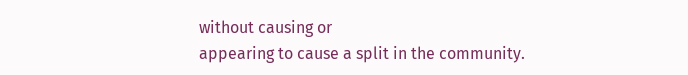without causing or
appearing to cause a split in the community.